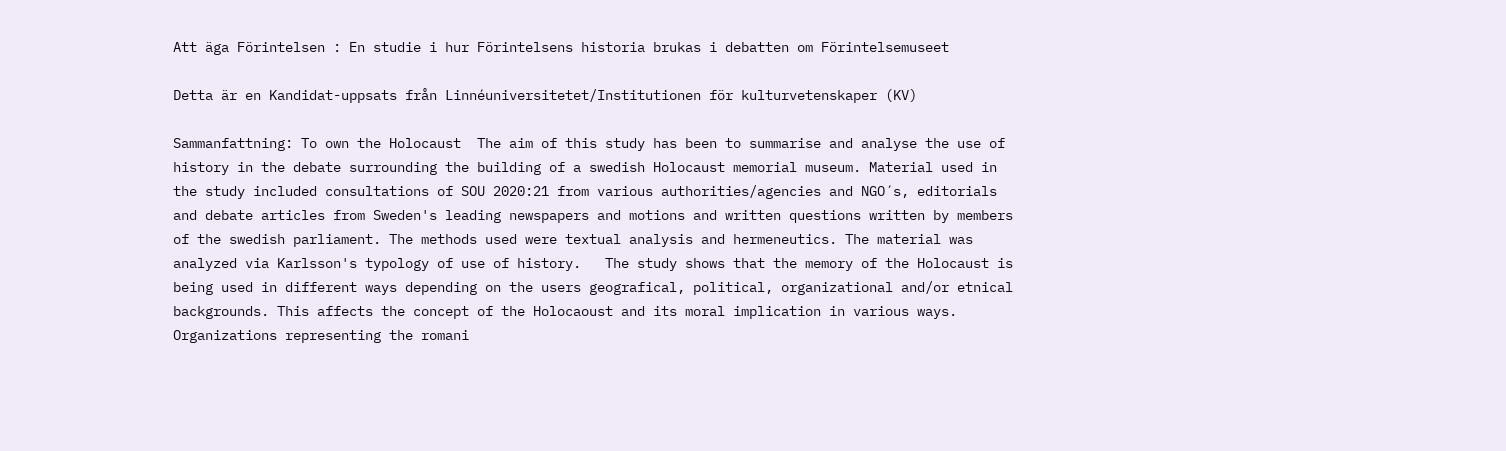Att äga Förintelsen : En studie i hur Förintelsens historia brukas i debatten om Förintelsemuseet

Detta är en Kandidat-uppsats från Linnéuniversitetet/Institutionen för kulturvetenskaper (KV)

Sammanfattning: To own the Holocaust  The aim of this study has been to summarise and analyse the use of history in the debate surrounding the building of a swedish Holocaust memorial museum. Material used in the study included consultations of SOU 2020:21 from various authorities/agencies and NGO´s, editorials and debate articles from Sweden's leading newspapers and motions and written questions written by members of the swedish parliament. The methods used were textual analysis and hermeneutics. The material was analyzed via Karlsson's typology of use of history.   The study shows that the memory of the Holocaust is being used in different ways depending on the users geografical, political, organizational and/or etnical backgrounds. This affects the concept of the Holocaoust and its moral implication in various ways. Organizations representing the romani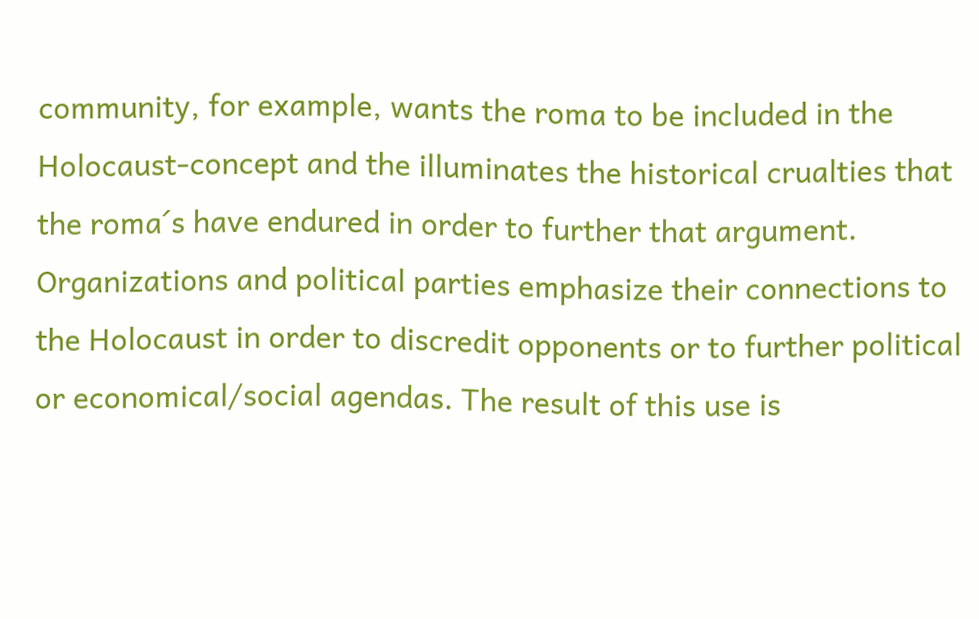community, for example, wants the roma to be included in the Holocaust-concept and the illuminates the historical crualties that the roma´s have endured in order to further that argument. Organizations and political parties emphasize their connections to the Holocaust in order to discredit opponents or to further political or economical/social agendas. The result of this use is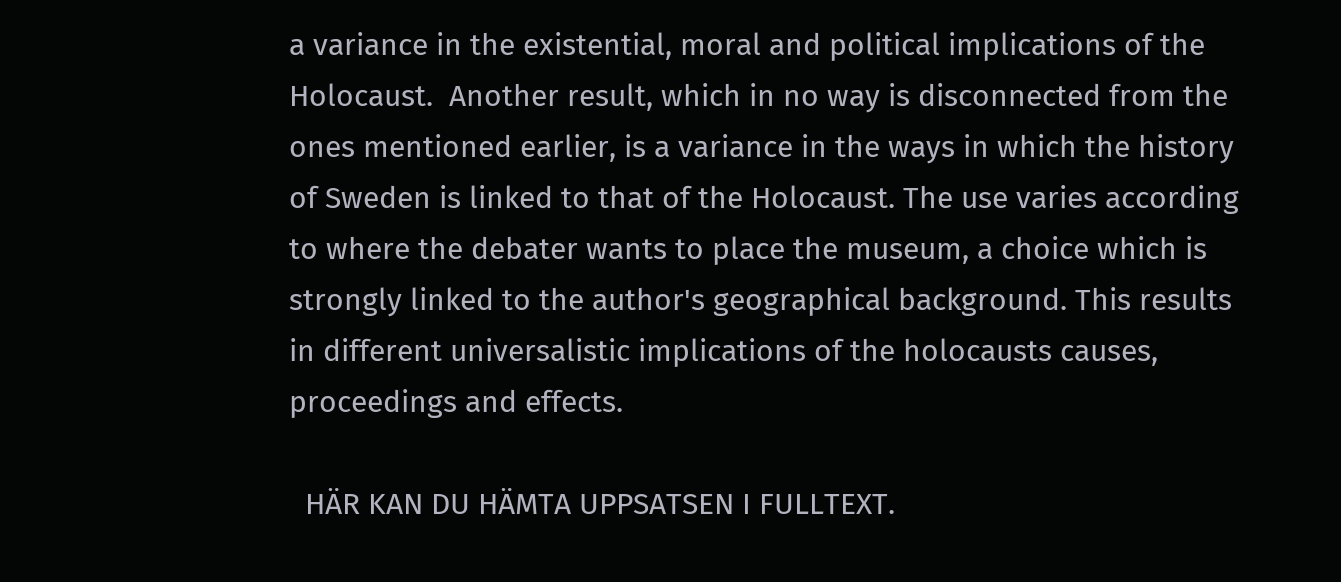a variance in the existential, moral and political implications of the Holocaust.  Another result, which in no way is disconnected from the ones mentioned earlier, is a variance in the ways in which the history of Sweden is linked to that of the Holocaust. The use varies according to where the debater wants to place the museum, a choice which is strongly linked to the author's geographical background. This results in different universalistic implications of the holocausts causes, proceedings and effects.

  HÄR KAN DU HÄMTA UPPSATSEN I FULLTEXT.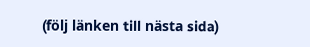(följ länken till nästa sida)